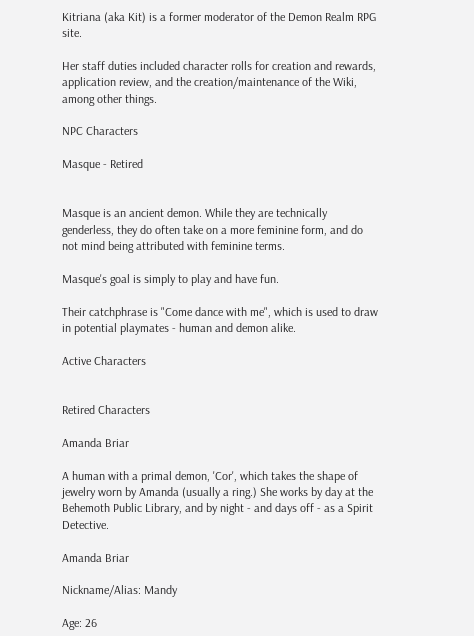Kitriana (aka Kit) is a former moderator of the Demon Realm RPG site.

Her staff duties included character rolls for creation and rewards, application review, and the creation/maintenance of the Wiki, among other things.

NPC Characters

Masque - Retired


Masque is an ancient demon. While they are technically genderless, they do often take on a more feminine form, and do not mind being attributed with feminine terms.

Masque's goal is simply to play and have fun.

Their catchphrase is "Come dance with me", which is used to draw in potential playmates - human and demon alike.

Active Characters


Retired Characters

Amanda Briar

A human with a primal demon, 'Cor', which takes the shape of jewelry worn by Amanda (usually a ring.) She works by day at the Behemoth Public Library, and by night - and days off - as a Spirit Detective.

Amanda Briar

Nickname/Alias: Mandy

Age: 26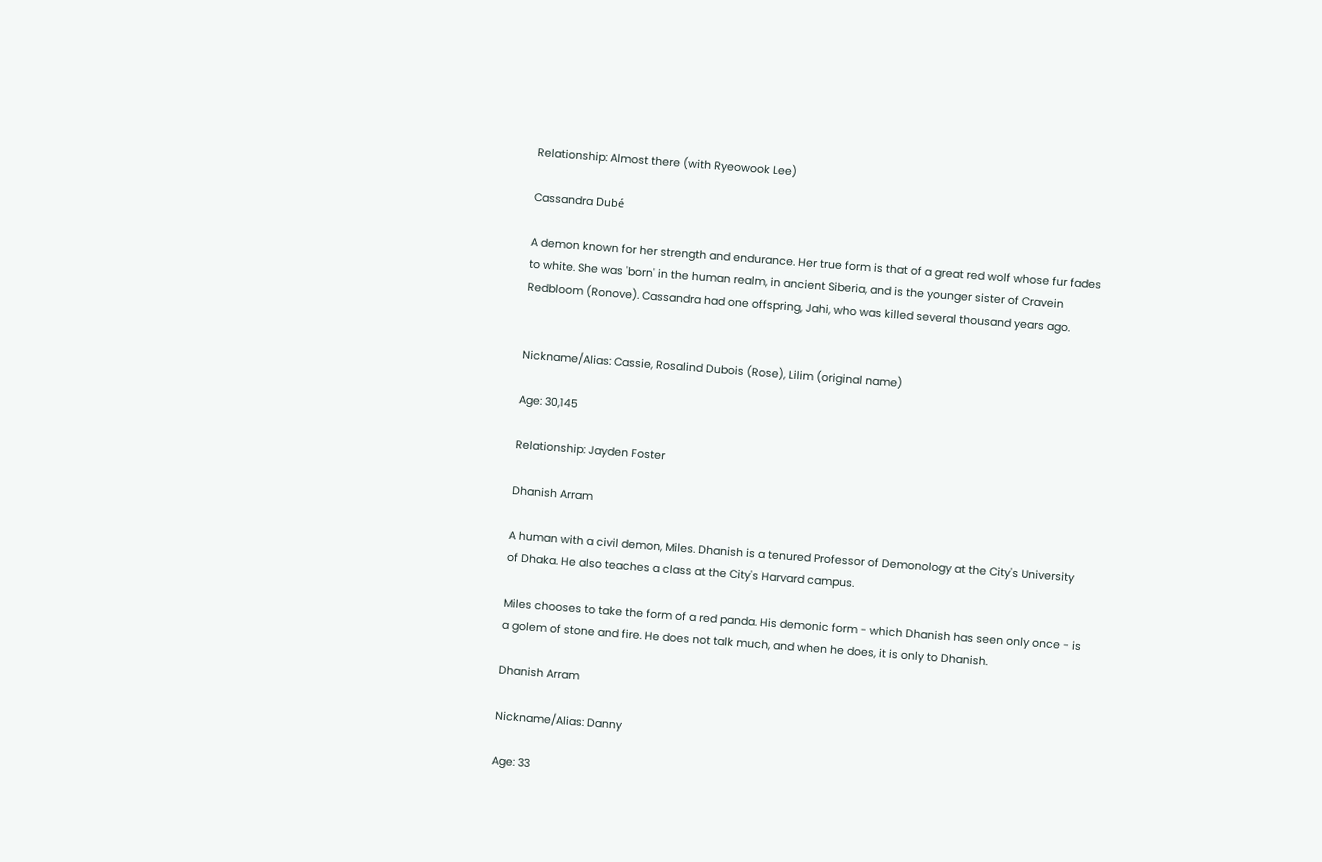Relationship: Almost there (with Ryeowook Lee)

Cassandra Dubé

A demon known for her strength and endurance. Her true form is that of a great red wolf whose fur fades to white. She was 'born' in the human realm, in ancient Siberia, and is the younger sister of Cravein Redbloom (Ronove). Cassandra had one offspring, Jahi, who was killed several thousand years ago.


Nickname/Alias: Cassie, Rosalind Dubois (Rose), Lilim (original name)

Age: 30,145

Relationship: Jayden Foster

Dhanish Arram

A human with a civil demon, Miles. Dhanish is a tenured Professor of Demonology at the City's University of Dhaka. He also teaches a class at the City's Harvard campus.

Miles chooses to take the form of a red panda. His demonic form - which Dhanish has seen only once - is a golem of stone and fire. He does not talk much, and when he does, it is only to Dhanish.

Dhanish Arram

Nickname/Alias: Danny

Age: 33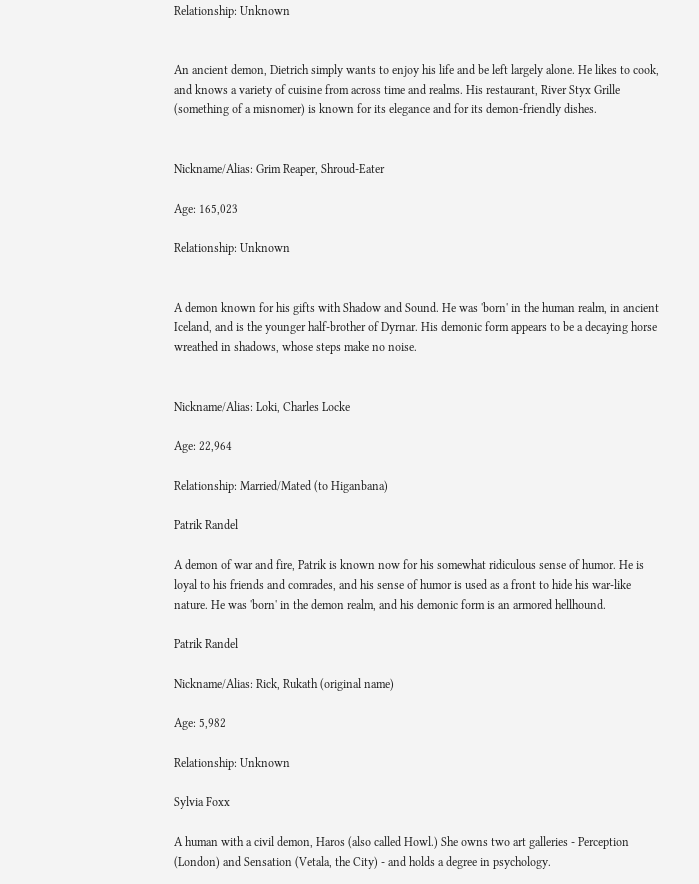Relationship: Unknown


An ancient demon, Dietrich simply wants to enjoy his life and be left largely alone. He likes to cook, and knows a variety of cuisine from across time and realms. His restaurant, River Styx Grille (something of a misnomer) is known for its elegance and for its demon-friendly dishes.


Nickname/Alias: Grim Reaper, Shroud-Eater

Age: 165,023

Relationship: Unknown


A demon known for his gifts with Shadow and Sound. He was 'born' in the human realm, in ancient Iceland, and is the younger half-brother of Dyrnar. His demonic form appears to be a decaying horse wreathed in shadows, whose steps make no noise.


Nickname/Alias: Loki, Charles Locke

Age: 22,964

Relationship: Married/Mated (to Higanbana)

Patrik Randel

A demon of war and fire, Patrik is known now for his somewhat ridiculous sense of humor. He is loyal to his friends and comrades, and his sense of humor is used as a front to hide his war-like nature. He was 'born' in the demon realm, and his demonic form is an armored hellhound.

Patrik Randel

Nickname/Alias: Rick, Rukath (original name)

Age: 5,982

Relationship: Unknown

Sylvia Foxx

A human with a civil demon, Haros (also called Howl.) She owns two art galleries - Perception (London) and Sensation (Vetala, the City) - and holds a degree in psychology.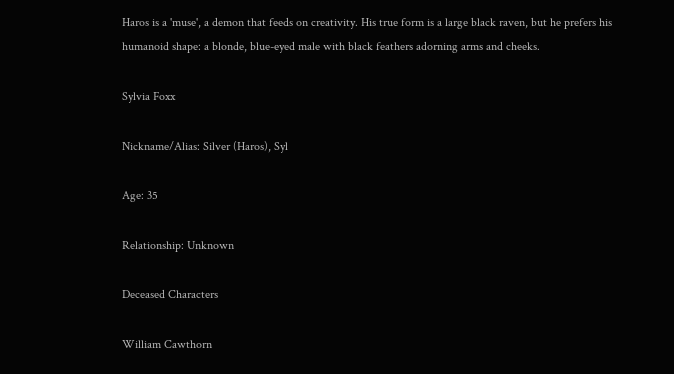Haros is a 'muse', a demon that feeds on creativity. His true form is a large black raven, but he prefers his humanoid shape: a blonde, blue-eyed male with black feathers adorning arms and cheeks.

Sylvia Foxx

Nickname/Alias: Silver (Haros), Syl

Age: 35

Relationship: Unknown

Deceased Characters

William Cawthorn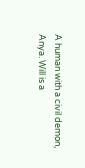A human with a civil demon, Anya. Will is a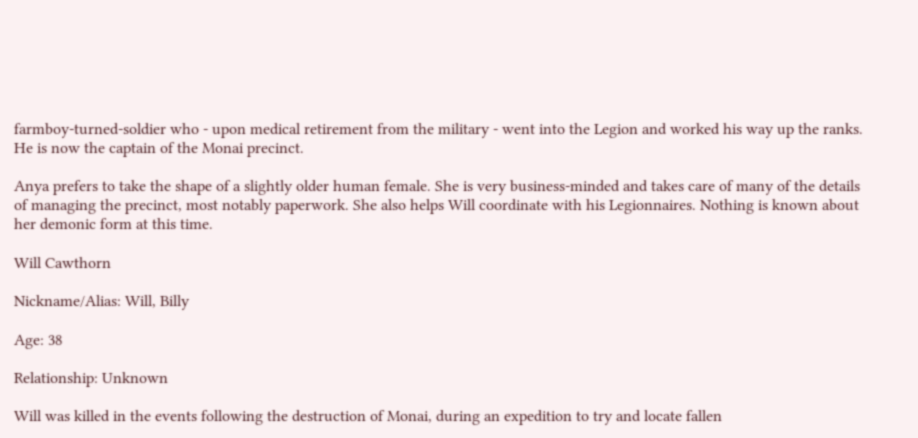farmboy-turned-soldier who - upon medical retirement from the military - went into the Legion and worked his way up the ranks. He is now the captain of the Monai precinct.

Anya prefers to take the shape of a slightly older human female. She is very business-minded and takes care of many of the details of managing the precinct, most notably paperwork. She also helps Will coordinate with his Legionnaires. Nothing is known about her demonic form at this time.

Will Cawthorn

Nickname/Alias: Will, Billy

Age: 38

Relationship: Unknown

Will was killed in the events following the destruction of Monai, during an expedition to try and locate fallen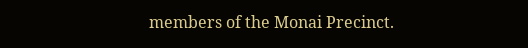members of the Monai Precinct.